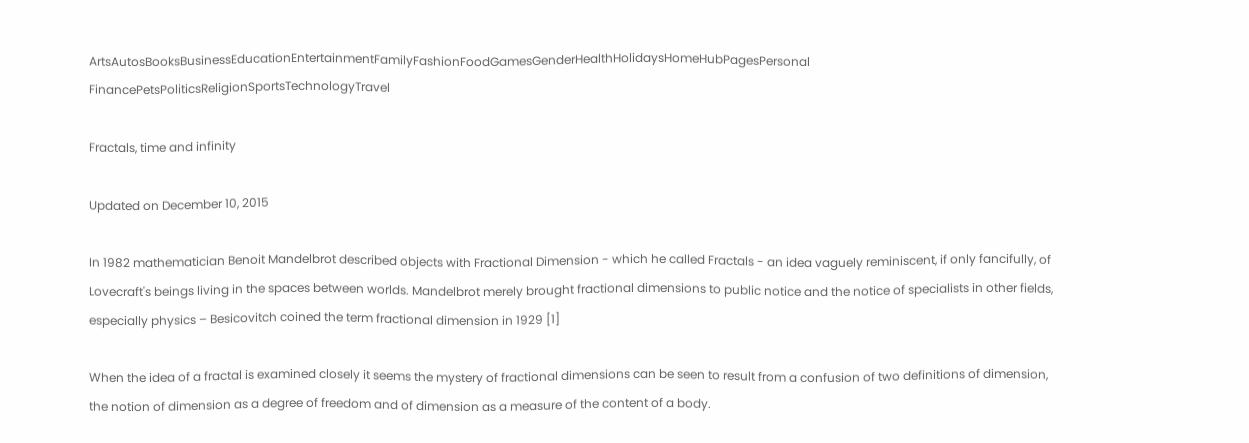ArtsAutosBooksBusinessEducationEntertainmentFamilyFashionFoodGamesGenderHealthHolidaysHomeHubPagesPersonal FinancePetsPoliticsReligionSportsTechnologyTravel

Fractals, time and infinity

Updated on December 10, 2015

In 1982 mathematician Benoit Mandelbrot described objects with Fractional Dimension - which he called Fractals - an idea vaguely reminiscent, if only fancifully, of Lovecraft's beings living in the spaces between worlds. Mandelbrot merely brought fractional dimensions to public notice and the notice of specialists in other fields, especially physics – Besicovitch coined the term fractional dimension in 1929 [1]

When the idea of a fractal is examined closely it seems the mystery of fractional dimensions can be seen to result from a confusion of two definitions of dimension, the notion of dimension as a degree of freedom and of dimension as a measure of the content of a body.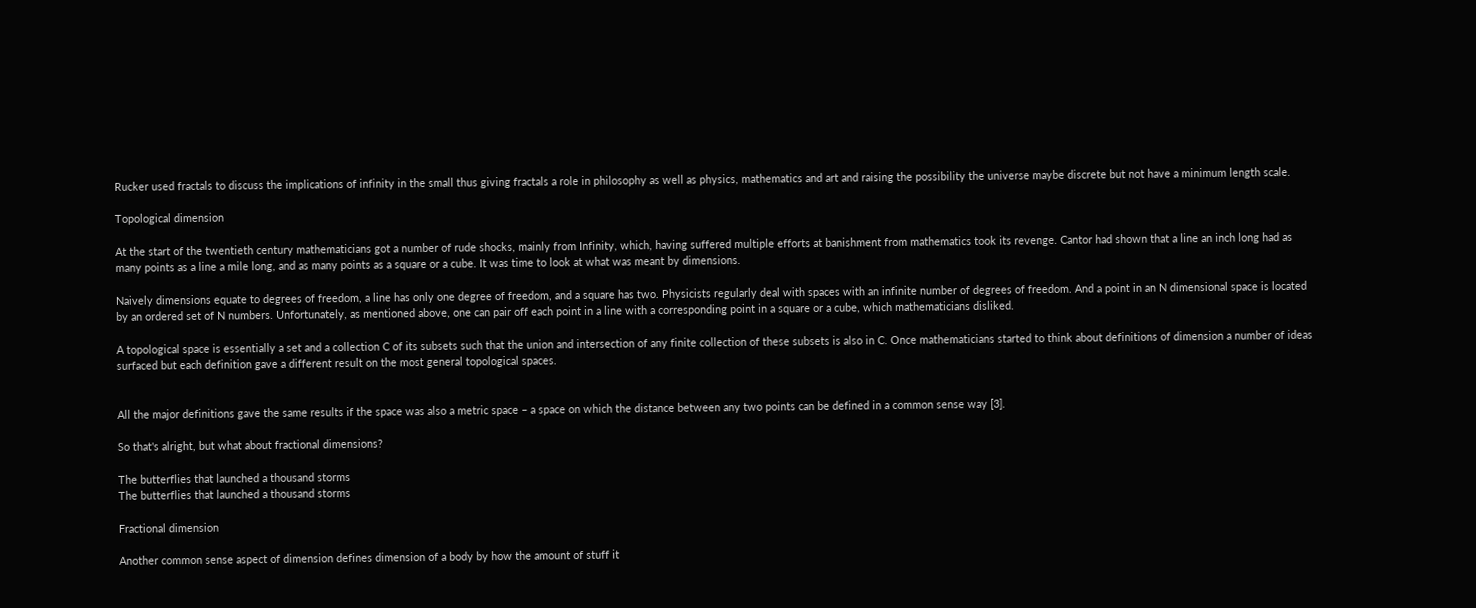Rucker used fractals to discuss the implications of infinity in the small thus giving fractals a role in philosophy as well as physics, mathematics and art and raising the possibility the universe maybe discrete but not have a minimum length scale.

Topological dimension

At the start of the twentieth century mathematicians got a number of rude shocks, mainly from Infinity, which, having suffered multiple efforts at banishment from mathematics took its revenge. Cantor had shown that a line an inch long had as many points as a line a mile long, and as many points as a square or a cube. It was time to look at what was meant by dimensions.

Naively dimensions equate to degrees of freedom, a line has only one degree of freedom, and a square has two. Physicists regularly deal with spaces with an infinite number of degrees of freedom. And a point in an N dimensional space is located by an ordered set of N numbers. Unfortunately, as mentioned above, one can pair off each point in a line with a corresponding point in a square or a cube, which mathematicians disliked.

A topological space is essentially a set and a collection C of its subsets such that the union and intersection of any finite collection of these subsets is also in C. Once mathematicians started to think about definitions of dimension a number of ideas surfaced but each definition gave a different result on the most general topological spaces.


All the major definitions gave the same results if the space was also a metric space – a space on which the distance between any two points can be defined in a common sense way [3].

So that's alright, but what about fractional dimensions?

The butterflies that launched a thousand storms
The butterflies that launched a thousand storms

Fractional dimension

Another common sense aspect of dimension defines dimension of a body by how the amount of stuff it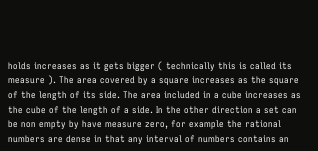holds increases as it gets bigger ( technically this is called its measure ). The area covered by a square increases as the square of the length of its side. The area included in a cube increases as the cube of the length of a side. In the other direction a set can be non empty by have measure zero, for example the rational numbers are dense in that any interval of numbers contains an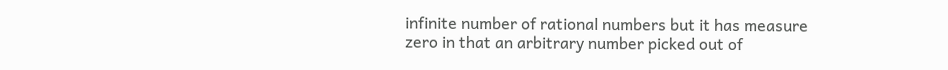infinite number of rational numbers but it has measure zero in that an arbitrary number picked out of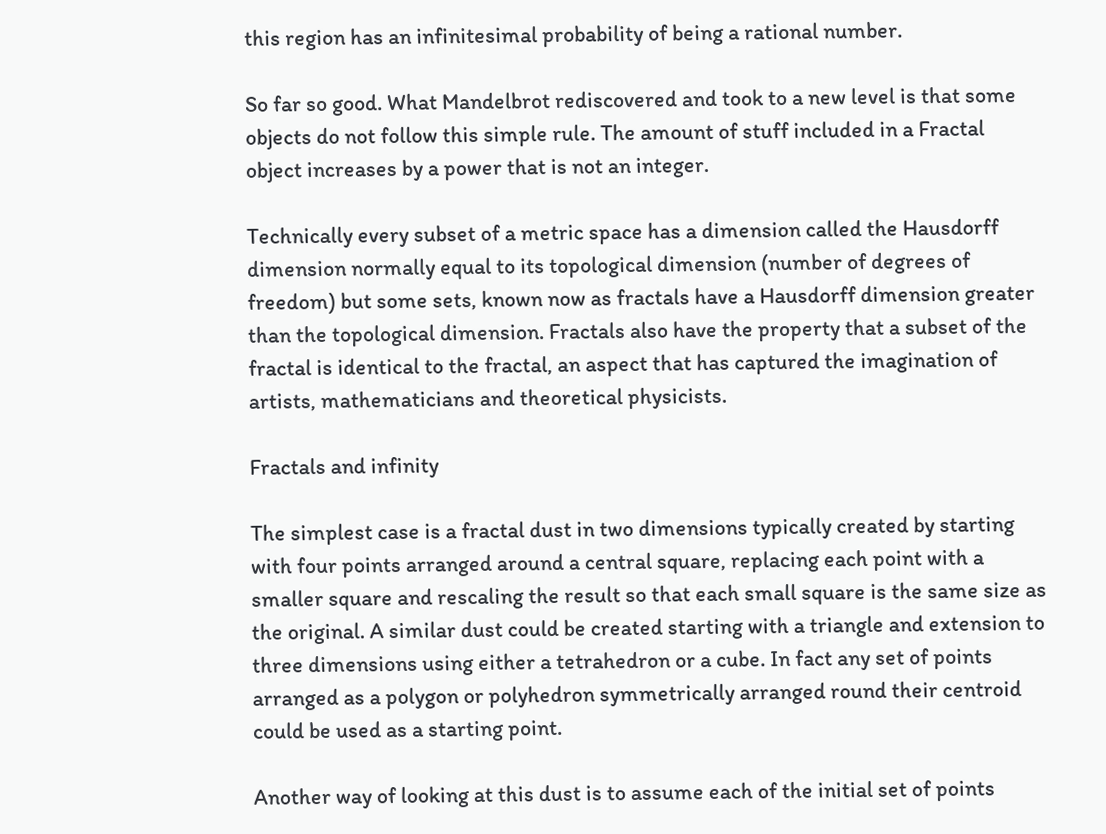this region has an infinitesimal probability of being a rational number.

So far so good. What Mandelbrot rediscovered and took to a new level is that some objects do not follow this simple rule. The amount of stuff included in a Fractal object increases by a power that is not an integer.

Technically every subset of a metric space has a dimension called the Hausdorff dimension normally equal to its topological dimension (number of degrees of freedom) but some sets, known now as fractals have a Hausdorff dimension greater than the topological dimension. Fractals also have the property that a subset of the fractal is identical to the fractal, an aspect that has captured the imagination of artists, mathematicians and theoretical physicists.

Fractals and infinity

The simplest case is a fractal dust in two dimensions typically created by starting with four points arranged around a central square, replacing each point with a smaller square and rescaling the result so that each small square is the same size as the original. A similar dust could be created starting with a triangle and extension to three dimensions using either a tetrahedron or a cube. In fact any set of points arranged as a polygon or polyhedron symmetrically arranged round their centroid could be used as a starting point.

Another way of looking at this dust is to assume each of the initial set of points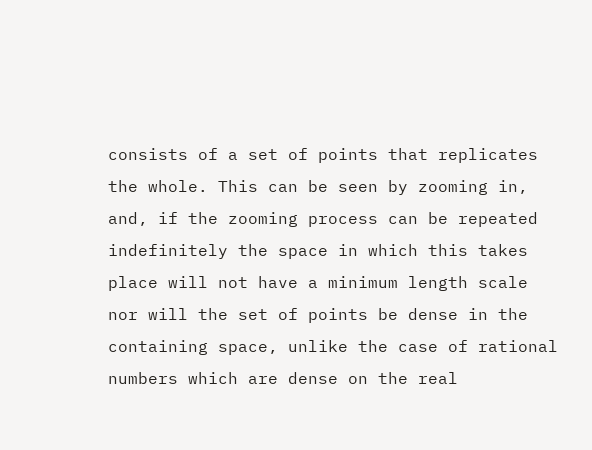consists of a set of points that replicates the whole. This can be seen by zooming in, and, if the zooming process can be repeated indefinitely the space in which this takes place will not have a minimum length scale nor will the set of points be dense in the containing space, unlike the case of rational numbers which are dense on the real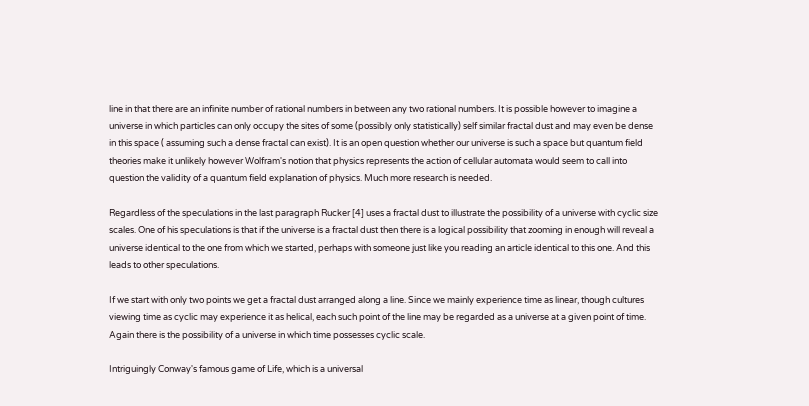line in that there are an infinite number of rational numbers in between any two rational numbers. It is possible however to imagine a universe in which particles can only occupy the sites of some (possibly only statistically) self similar fractal dust and may even be dense in this space ( assuming such a dense fractal can exist). It is an open question whether our universe is such a space but quantum field theories make it unlikely however Wolfram's notion that physics represents the action of cellular automata would seem to call into question the validity of a quantum field explanation of physics. Much more research is needed.

Regardless of the speculations in the last paragraph Rucker [4] uses a fractal dust to illustrate the possibility of a universe with cyclic size scales. One of his speculations is that if the universe is a fractal dust then there is a logical possibility that zooming in enough will reveal a universe identical to the one from which we started, perhaps with someone just like you reading an article identical to this one. And this leads to other speculations.

If we start with only two points we get a fractal dust arranged along a line. Since we mainly experience time as linear, though cultures viewing time as cyclic may experience it as helical, each such point of the line may be regarded as a universe at a given point of time. Again there is the possibility of a universe in which time possesses cyclic scale.

Intriguingly Conway's famous game of Life, which is a universal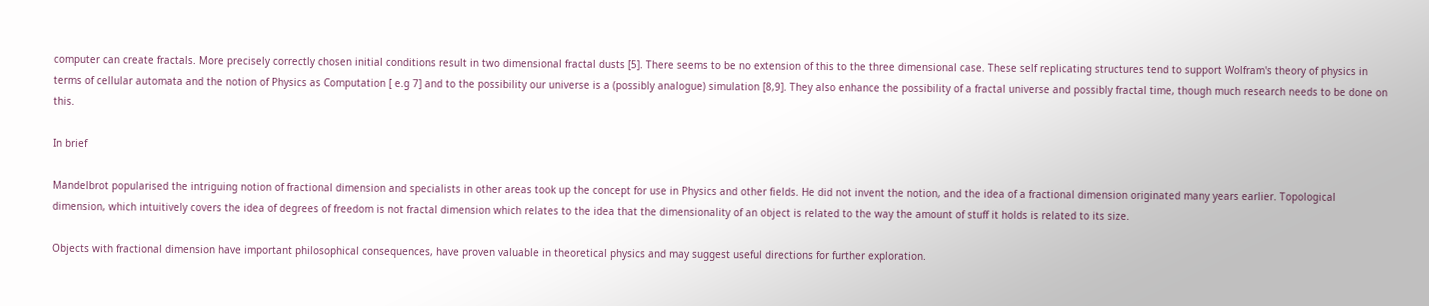computer can create fractals. More precisely correctly chosen initial conditions result in two dimensional fractal dusts [5]. There seems to be no extension of this to the three dimensional case. These self replicating structures tend to support Wolfram's theory of physics in terms of cellular automata and the notion of Physics as Computation [ e.g 7] and to the possibility our universe is a (possibly analogue) simulation [8,9]. They also enhance the possibility of a fractal universe and possibly fractal time, though much research needs to be done on this.

In brief

Mandelbrot popularised the intriguing notion of fractional dimension and specialists in other areas took up the concept for use in Physics and other fields. He did not invent the notion, and the idea of a fractional dimension originated many years earlier. Topological dimension, which intuitively covers the idea of degrees of freedom is not fractal dimension which relates to the idea that the dimensionality of an object is related to the way the amount of stuff it holds is related to its size.

Objects with fractional dimension have important philosophical consequences, have proven valuable in theoretical physics and may suggest useful directions for further exploration.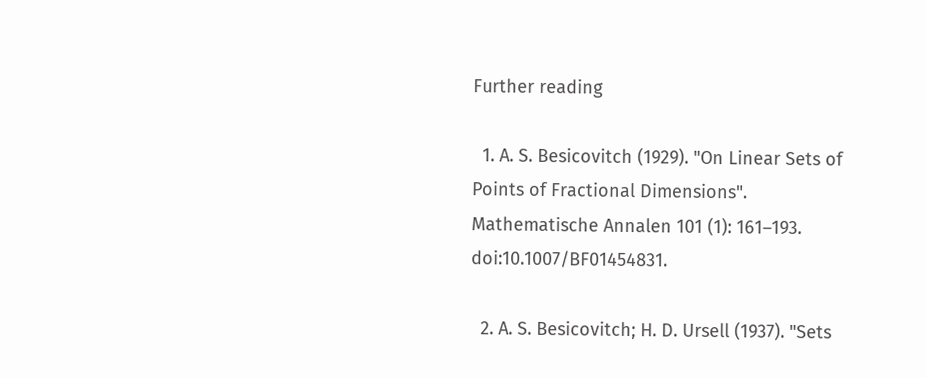Further reading

  1. A. S. Besicovitch (1929). "On Linear Sets of Points of Fractional Dimensions". Mathematische Annalen 101 (1): 161–193. doi:10.1007/BF01454831.

  2. A. S. Besicovitch; H. D. Ursell (1937). "Sets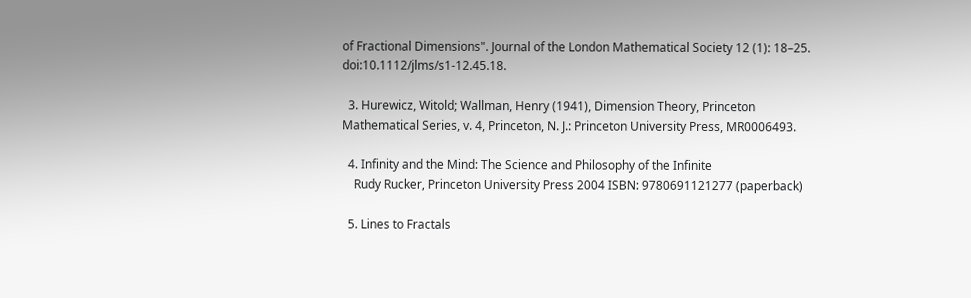of Fractional Dimensions". Journal of the London Mathematical Society 12 (1): 18–25. doi:10.1112/jlms/s1-12.45.18.

  3. Hurewicz, Witold; Wallman, Henry (1941), Dimension Theory, Princeton Mathematical Series, v. 4, Princeton, N. J.: Princeton University Press, MR0006493.

  4. Infinity and the Mind: The Science and Philosophy of the Infinite
    Rudy Rucker, Princeton University Press 2004 ISBN: 9780691121277 (paperback)

  5. Lines to Fractals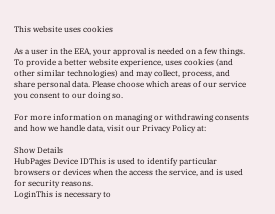This website uses cookies

As a user in the EEA, your approval is needed on a few things. To provide a better website experience, uses cookies (and other similar technologies) and may collect, process, and share personal data. Please choose which areas of our service you consent to our doing so.

For more information on managing or withdrawing consents and how we handle data, visit our Privacy Policy at:

Show Details
HubPages Device IDThis is used to identify particular browsers or devices when the access the service, and is used for security reasons.
LoginThis is necessary to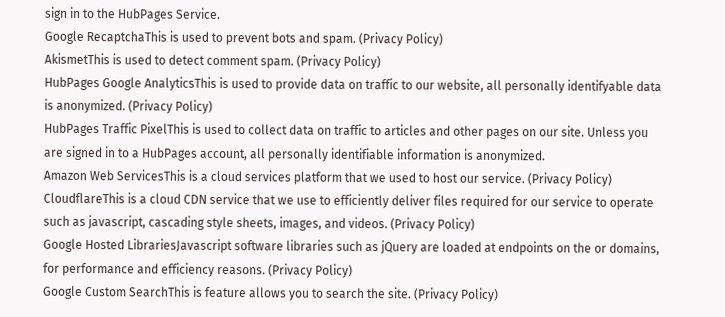sign in to the HubPages Service.
Google RecaptchaThis is used to prevent bots and spam. (Privacy Policy)
AkismetThis is used to detect comment spam. (Privacy Policy)
HubPages Google AnalyticsThis is used to provide data on traffic to our website, all personally identifyable data is anonymized. (Privacy Policy)
HubPages Traffic PixelThis is used to collect data on traffic to articles and other pages on our site. Unless you are signed in to a HubPages account, all personally identifiable information is anonymized.
Amazon Web ServicesThis is a cloud services platform that we used to host our service. (Privacy Policy)
CloudflareThis is a cloud CDN service that we use to efficiently deliver files required for our service to operate such as javascript, cascading style sheets, images, and videos. (Privacy Policy)
Google Hosted LibrariesJavascript software libraries such as jQuery are loaded at endpoints on the or domains, for performance and efficiency reasons. (Privacy Policy)
Google Custom SearchThis is feature allows you to search the site. (Privacy Policy)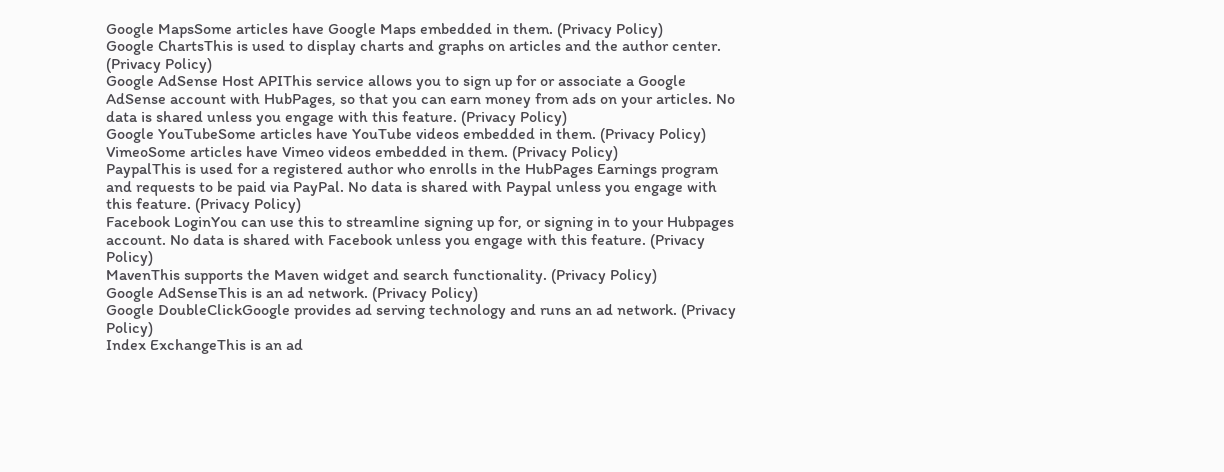Google MapsSome articles have Google Maps embedded in them. (Privacy Policy)
Google ChartsThis is used to display charts and graphs on articles and the author center. (Privacy Policy)
Google AdSense Host APIThis service allows you to sign up for or associate a Google AdSense account with HubPages, so that you can earn money from ads on your articles. No data is shared unless you engage with this feature. (Privacy Policy)
Google YouTubeSome articles have YouTube videos embedded in them. (Privacy Policy)
VimeoSome articles have Vimeo videos embedded in them. (Privacy Policy)
PaypalThis is used for a registered author who enrolls in the HubPages Earnings program and requests to be paid via PayPal. No data is shared with Paypal unless you engage with this feature. (Privacy Policy)
Facebook LoginYou can use this to streamline signing up for, or signing in to your Hubpages account. No data is shared with Facebook unless you engage with this feature. (Privacy Policy)
MavenThis supports the Maven widget and search functionality. (Privacy Policy)
Google AdSenseThis is an ad network. (Privacy Policy)
Google DoubleClickGoogle provides ad serving technology and runs an ad network. (Privacy Policy)
Index ExchangeThis is an ad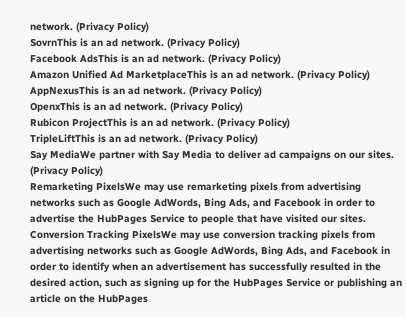network. (Privacy Policy)
SovrnThis is an ad network. (Privacy Policy)
Facebook AdsThis is an ad network. (Privacy Policy)
Amazon Unified Ad MarketplaceThis is an ad network. (Privacy Policy)
AppNexusThis is an ad network. (Privacy Policy)
OpenxThis is an ad network. (Privacy Policy)
Rubicon ProjectThis is an ad network. (Privacy Policy)
TripleLiftThis is an ad network. (Privacy Policy)
Say MediaWe partner with Say Media to deliver ad campaigns on our sites. (Privacy Policy)
Remarketing PixelsWe may use remarketing pixels from advertising networks such as Google AdWords, Bing Ads, and Facebook in order to advertise the HubPages Service to people that have visited our sites.
Conversion Tracking PixelsWe may use conversion tracking pixels from advertising networks such as Google AdWords, Bing Ads, and Facebook in order to identify when an advertisement has successfully resulted in the desired action, such as signing up for the HubPages Service or publishing an article on the HubPages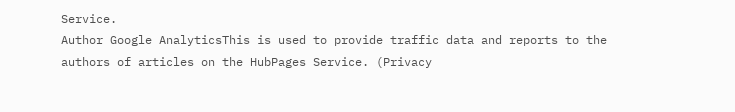Service.
Author Google AnalyticsThis is used to provide traffic data and reports to the authors of articles on the HubPages Service. (Privacy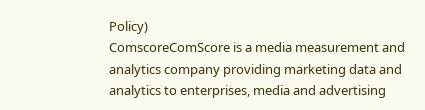Policy)
ComscoreComScore is a media measurement and analytics company providing marketing data and analytics to enterprises, media and advertising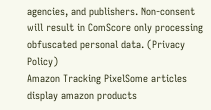agencies, and publishers. Non-consent will result in ComScore only processing obfuscated personal data. (Privacy Policy)
Amazon Tracking PixelSome articles display amazon products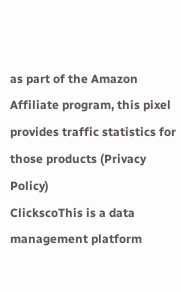as part of the Amazon Affiliate program, this pixel provides traffic statistics for those products (Privacy Policy)
ClickscoThis is a data management platform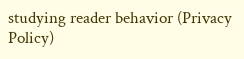studying reader behavior (Privacy Policy)